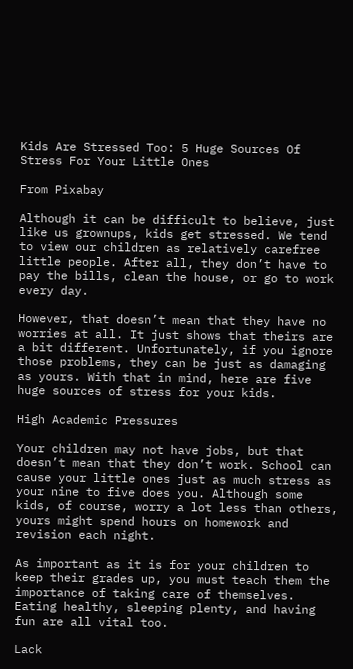Kids Are Stressed Too: 5 Huge Sources Of Stress For Your Little Ones

From Pixabay

Although it can be difficult to believe, just like us grownups, kids get stressed. We tend to view our children as relatively carefree little people. After all, they don’t have to pay the bills, clean the house, or go to work every day.

However, that doesn’t mean that they have no worries at all. It just shows that theirs are a bit different. Unfortunately, if you ignore those problems, they can be just as damaging as yours. With that in mind, here are five huge sources of stress for your kids.

High Academic Pressures

Your children may not have jobs, but that doesn’t mean that they don’t work. School can cause your little ones just as much stress as your nine to five does you. Although some kids, of course, worry a lot less than others, yours might spend hours on homework and revision each night.

As important as it is for your children to keep their grades up, you must teach them the importance of taking care of themselves. Eating healthy, sleeping plenty, and having fun are all vital too.

Lack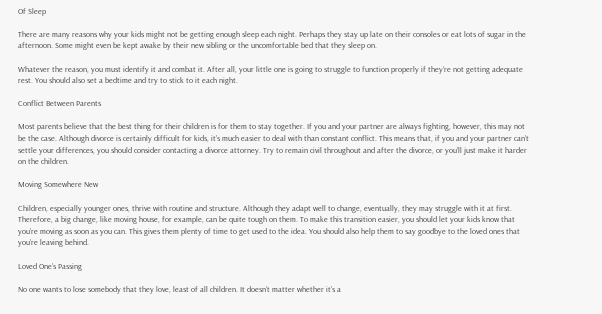Of Sleep

There are many reasons why your kids might not be getting enough sleep each night. Perhaps they stay up late on their consoles or eat lots of sugar in the afternoon. Some might even be kept awake by their new sibling or the uncomfortable bed that they sleep on.

Whatever the reason, you must identify it and combat it. After all, your little one is going to struggle to function properly if they’re not getting adequate rest. You should also set a bedtime and try to stick to it each night.

Conflict Between Parents

Most parents believe that the best thing for their children is for them to stay together. If you and your partner are always fighting, however, this may not be the case. Although divorce is certainly difficult for kids, it’s much easier to deal with than constant conflict. This means that, if you and your partner can’t settle your differences, you should consider contacting a divorce attorney. Try to remain civil throughout and after the divorce, or you’ll just make it harder on the children.

Moving Somewhere New

Children, especially younger ones, thrive with routine and structure. Although they adapt well to change, eventually, they may struggle with it at first. Therefore, a big change, like moving house, for example, can be quite tough on them. To make this transition easier, you should let your kids know that you’re moving as soon as you can. This gives them plenty of time to get used to the idea. You should also help them to say goodbye to the loved ones that you’re leaving behind.

Loved One’s Passing

No one wants to lose somebody that they love, least of all children. It doesn’t matter whether it’s a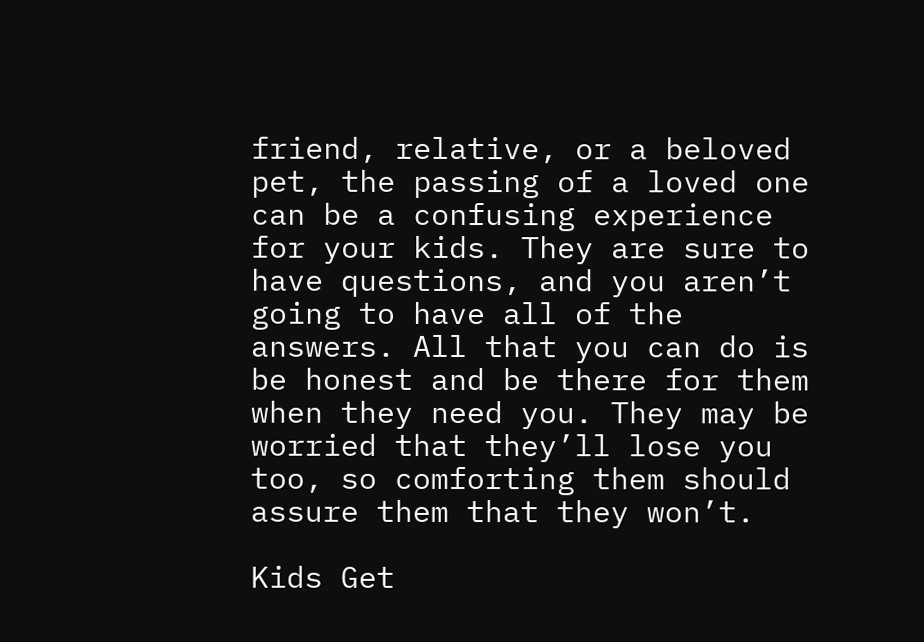friend, relative, or a beloved pet, the passing of a loved one can be a confusing experience for your kids. They are sure to have questions, and you aren’t going to have all of the answers. All that you can do is be honest and be there for them when they need you. They may be worried that they’ll lose you too, so comforting them should assure them that they won’t.

Kids Get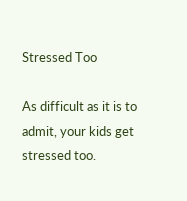Stressed Too

As difficult as it is to admit, your kids get stressed too.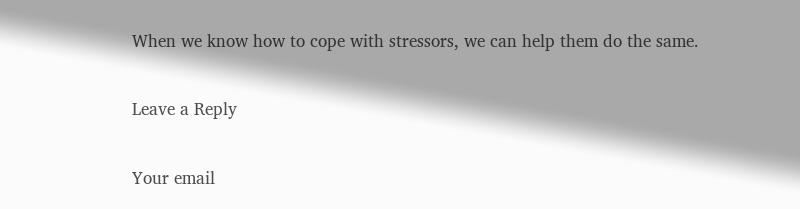When we know how to cope with stressors, we can help them do the same.

Leave a Reply

Your email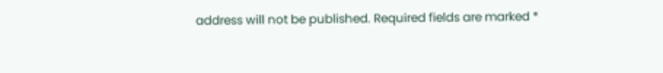address will not be published. Required fields are marked *